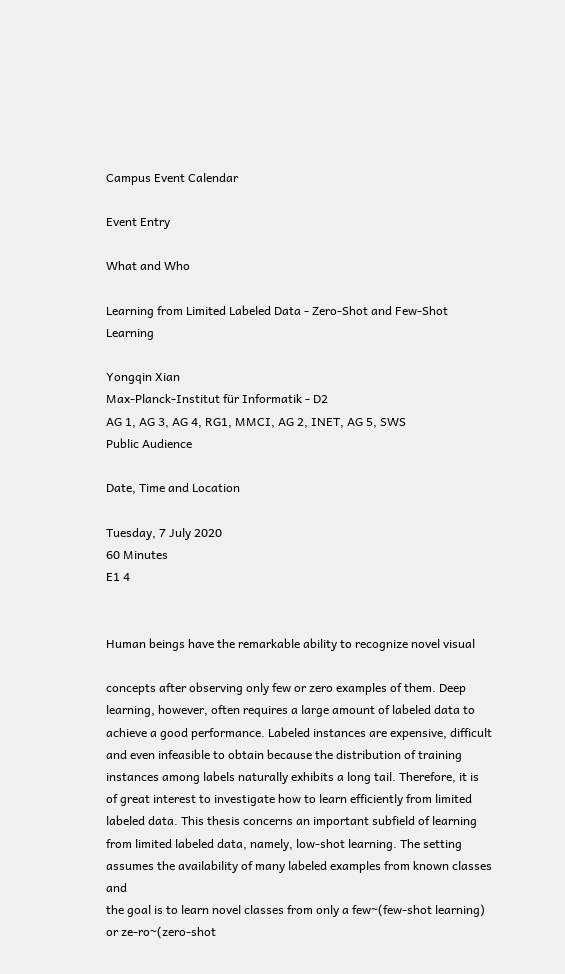Campus Event Calendar

Event Entry

What and Who

Learning from Limited Labeled Data - Zero-Shot and Few-Shot Learning

Yongqin Xian
Max-Planck-Institut für Informatik - D2
AG 1, AG 3, AG 4, RG1, MMCI, AG 2, INET, AG 5, SWS
Public Audience

Date, Time and Location

Tuesday, 7 July 2020
60 Minutes
E1 4


Human beings have the remarkable ability to recognize novel visual

concepts after observing only few or zero examples of them. Deep
learning, however, often requires a large amount of labeled data to
achieve a good performance. Labeled instances are expensive, difficult
and even infeasible to obtain because the distribution of training
instances among labels naturally exhibits a long tail. Therefore, it is
of great interest to investigate how to learn efficiently from limited
labeled data. This thesis concerns an important subfield of learning
from limited labeled data, namely, low-shot learning. The setting
assumes the availability of many labeled examples from known classes and
the goal is to learn novel classes from only a few~(few-shot learning)
or ze-ro~(zero-shot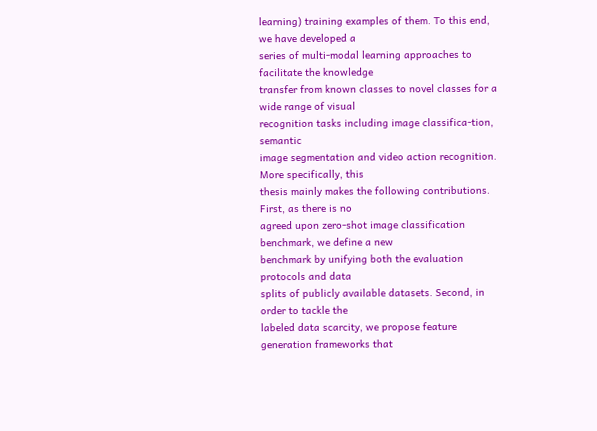learning) training examples of them. To this end, we have developed a
series of multi-modal learning approaches to facilitate the knowledge
transfer from known classes to novel classes for a wide range of visual
recognition tasks including image classifica-tion, semantic
image segmentation and video action recognition. More specifically, this
thesis mainly makes the following contributions. First, as there is no
agreed upon zero-shot image classification benchmark, we define a new
benchmark by unifying both the evaluation protocols and data
splits of publicly available datasets. Second, in order to tackle the
labeled data scarcity, we propose feature generation frameworks that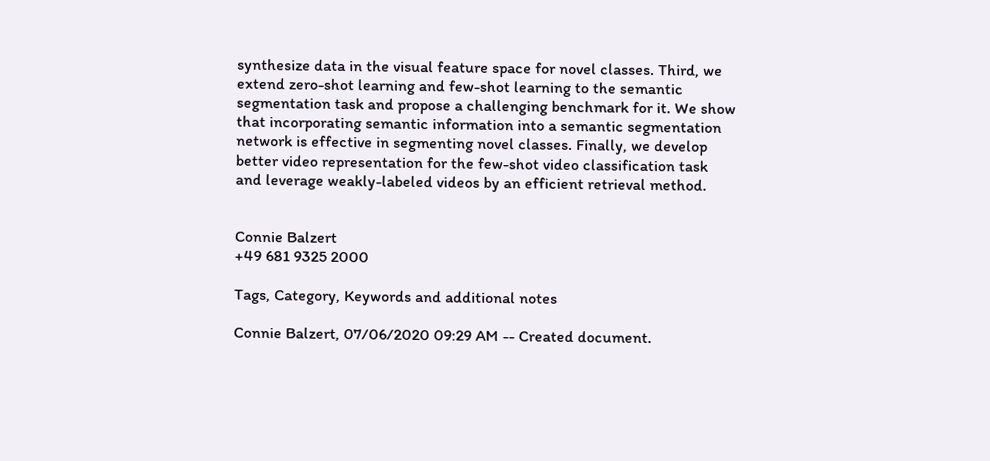synthesize data in the visual feature space for novel classes. Third, we
extend zero-shot learning and few-shot learning to the semantic
segmentation task and propose a challenging benchmark for it. We show
that incorporating semantic information into a semantic segmentation
network is effective in segmenting novel classes. Finally, we develop
better video representation for the few-shot video classification task
and leverage weakly-labeled videos by an efficient retrieval method.


Connie Balzert
+49 681 9325 2000

Tags, Category, Keywords and additional notes

Connie Balzert, 07/06/2020 09:29 AM -- Created document.